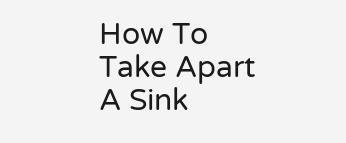How To Take Apart A Sink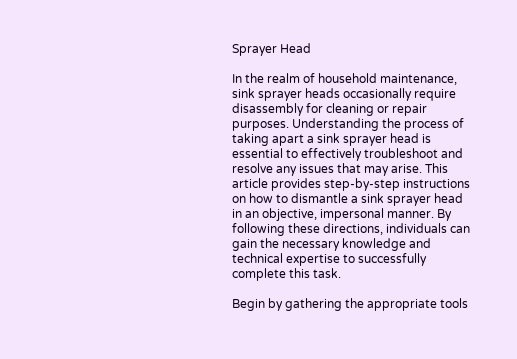Sprayer Head

In the realm of household maintenance, sink sprayer heads occasionally require disassembly for cleaning or repair purposes. Understanding the process of taking apart a sink sprayer head is essential to effectively troubleshoot and resolve any issues that may arise. This article provides step-by-step instructions on how to dismantle a sink sprayer head in an objective, impersonal manner. By following these directions, individuals can gain the necessary knowledge and technical expertise to successfully complete this task.

Begin by gathering the appropriate tools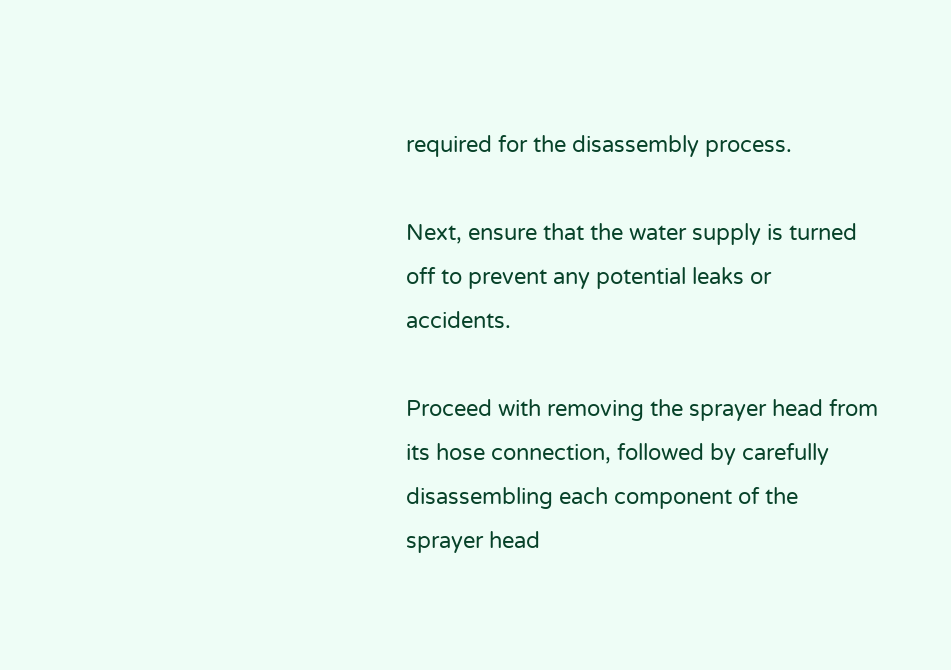required for the disassembly process.

Next, ensure that the water supply is turned off to prevent any potential leaks or accidents.

Proceed with removing the sprayer head from its hose connection, followed by carefully disassembling each component of the sprayer head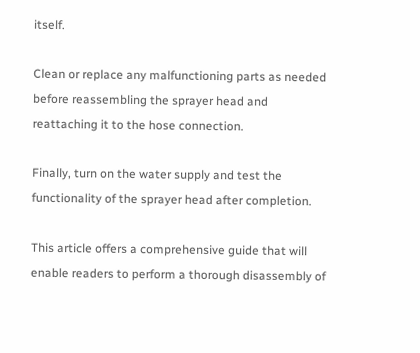itself.

Clean or replace any malfunctioning parts as needed before reassembling the sprayer head and reattaching it to the hose connection.

Finally, turn on the water supply and test the functionality of the sprayer head after completion.

This article offers a comprehensive guide that will enable readers to perform a thorough disassembly of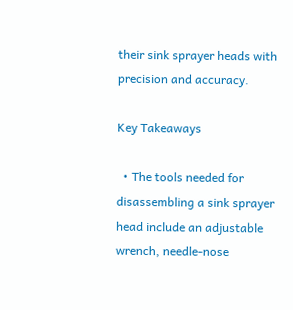their sink sprayer heads with precision and accuracy.

Key Takeaways

  • The tools needed for disassembling a sink sprayer head include an adjustable wrench, needle-nose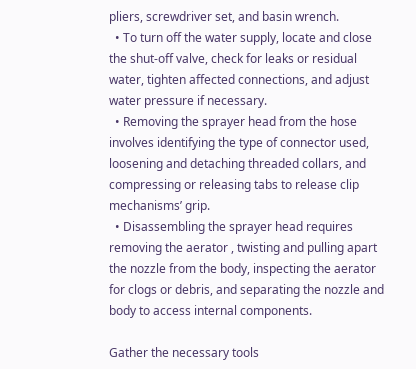pliers, screwdriver set, and basin wrench.
  • To turn off the water supply, locate and close the shut-off valve, check for leaks or residual water, tighten affected connections, and adjust water pressure if necessary.
  • Removing the sprayer head from the hose involves identifying the type of connector used, loosening and detaching threaded collars, and compressing or releasing tabs to release clip mechanisms’ grip.
  • Disassembling the sprayer head requires removing the aerator , twisting and pulling apart the nozzle from the body, inspecting the aerator for clogs or debris, and separating the nozzle and body to access internal components.

Gather the necessary tools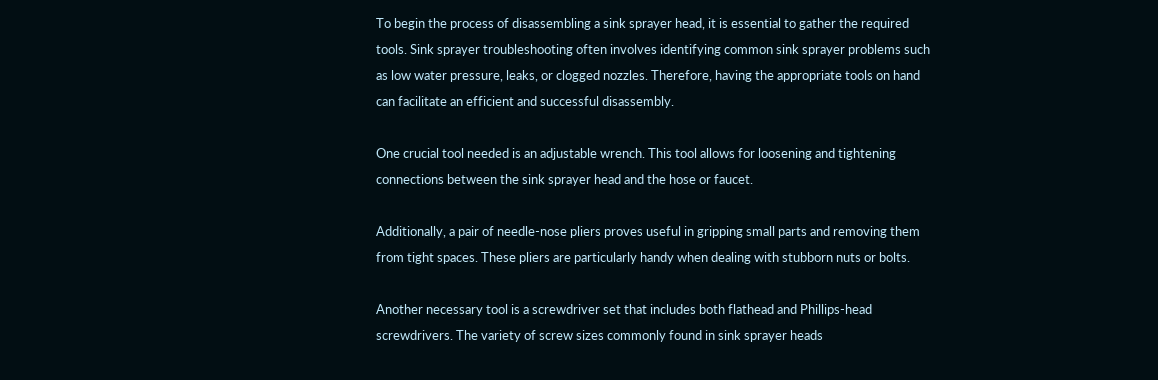To begin the process of disassembling a sink sprayer head, it is essential to gather the required tools. Sink sprayer troubleshooting often involves identifying common sink sprayer problems such as low water pressure, leaks, or clogged nozzles. Therefore, having the appropriate tools on hand can facilitate an efficient and successful disassembly.

One crucial tool needed is an adjustable wrench. This tool allows for loosening and tightening connections between the sink sprayer head and the hose or faucet.

Additionally, a pair of needle-nose pliers proves useful in gripping small parts and removing them from tight spaces. These pliers are particularly handy when dealing with stubborn nuts or bolts.

Another necessary tool is a screwdriver set that includes both flathead and Phillips-head screwdrivers. The variety of screw sizes commonly found in sink sprayer heads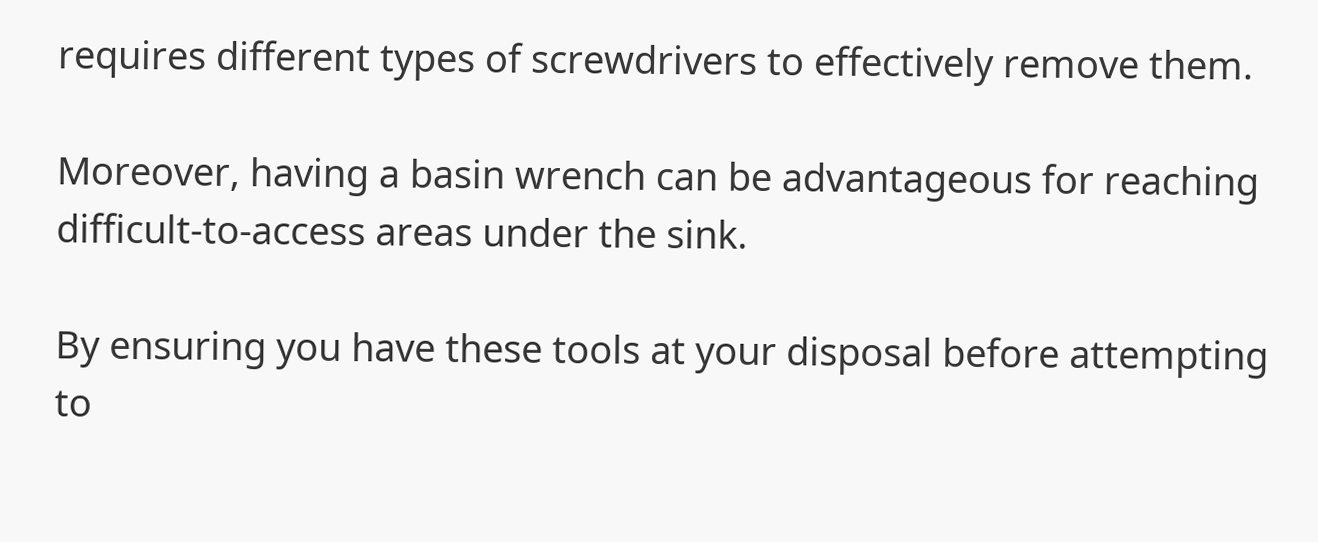requires different types of screwdrivers to effectively remove them.

Moreover, having a basin wrench can be advantageous for reaching difficult-to-access areas under the sink.

By ensuring you have these tools at your disposal before attempting to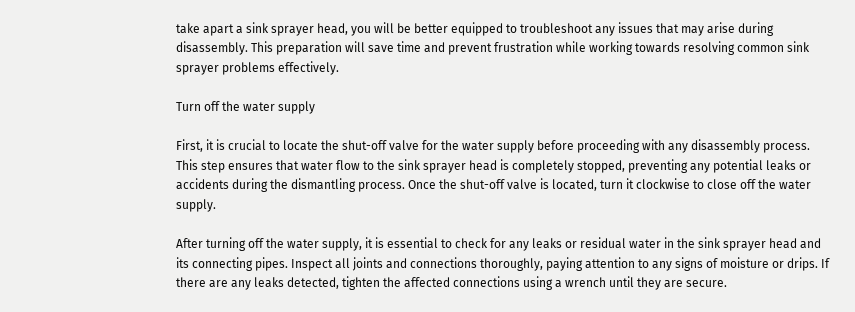take apart a sink sprayer head, you will be better equipped to troubleshoot any issues that may arise during disassembly. This preparation will save time and prevent frustration while working towards resolving common sink sprayer problems effectively.

Turn off the water supply

First, it is crucial to locate the shut-off valve for the water supply before proceeding with any disassembly process. This step ensures that water flow to the sink sprayer head is completely stopped, preventing any potential leaks or accidents during the dismantling process. Once the shut-off valve is located, turn it clockwise to close off the water supply.

After turning off the water supply, it is essential to check for any leaks or residual water in the sink sprayer head and its connecting pipes. Inspect all joints and connections thoroughly, paying attention to any signs of moisture or drips. If there are any leaks detected, tighten the affected connections using a wrench until they are secure.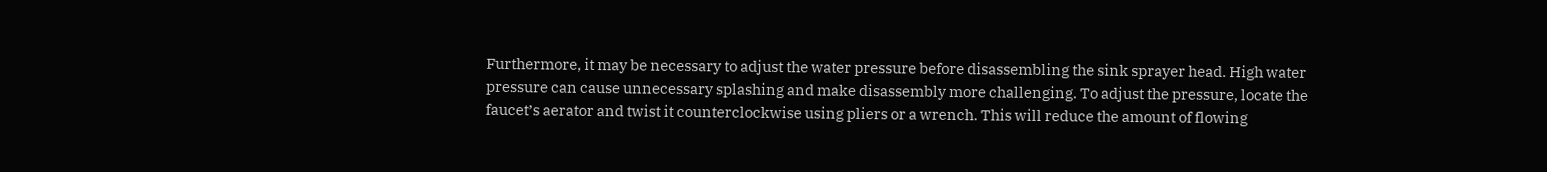Furthermore, it may be necessary to adjust the water pressure before disassembling the sink sprayer head. High water pressure can cause unnecessary splashing and make disassembly more challenging. To adjust the pressure, locate the faucet’s aerator and twist it counterclockwise using pliers or a wrench. This will reduce the amount of flowing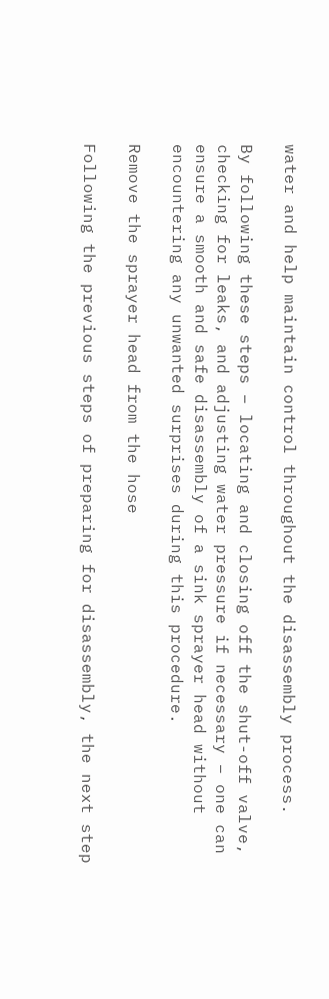water and help maintain control throughout the disassembly process.

By following these steps – locating and closing off the shut-off valve, checking for leaks, and adjusting water pressure if necessary – one can ensure a smooth and safe disassembly of a sink sprayer head without encountering any unwanted surprises during this procedure.

Remove the sprayer head from the hose

Following the previous steps of preparing for disassembly, the next step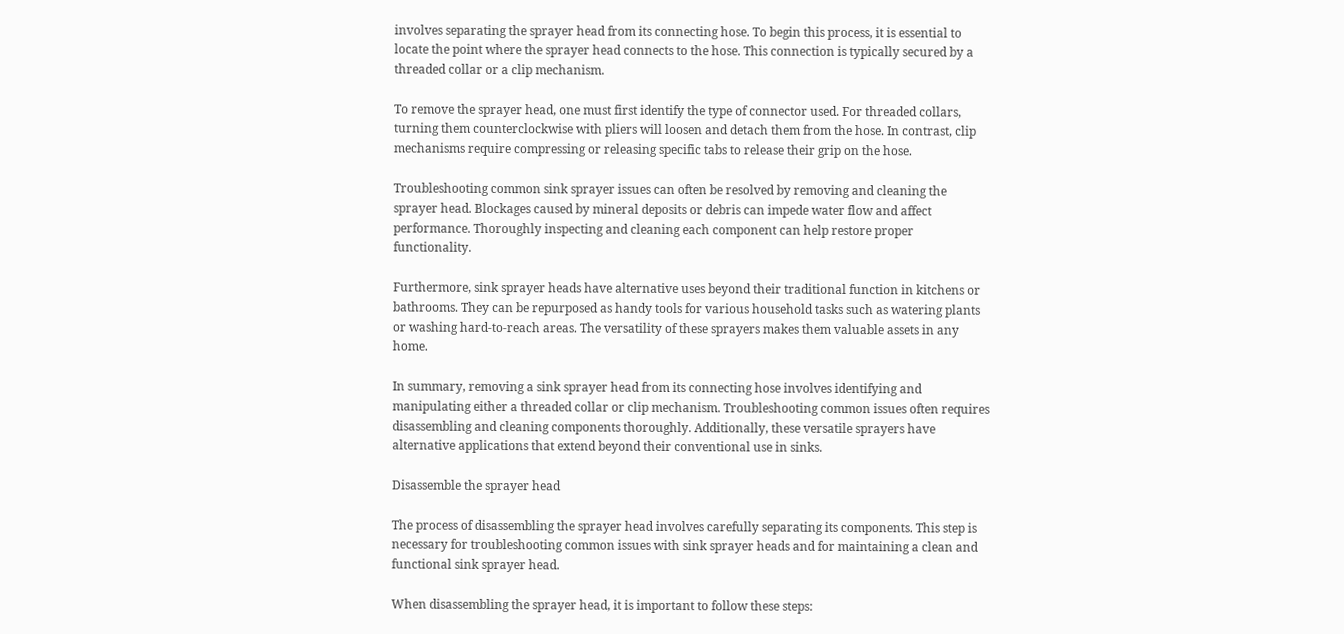involves separating the sprayer head from its connecting hose. To begin this process, it is essential to locate the point where the sprayer head connects to the hose. This connection is typically secured by a threaded collar or a clip mechanism.

To remove the sprayer head, one must first identify the type of connector used. For threaded collars, turning them counterclockwise with pliers will loosen and detach them from the hose. In contrast, clip mechanisms require compressing or releasing specific tabs to release their grip on the hose.

Troubleshooting common sink sprayer issues can often be resolved by removing and cleaning the sprayer head. Blockages caused by mineral deposits or debris can impede water flow and affect performance. Thoroughly inspecting and cleaning each component can help restore proper functionality.

Furthermore, sink sprayer heads have alternative uses beyond their traditional function in kitchens or bathrooms. They can be repurposed as handy tools for various household tasks such as watering plants or washing hard-to-reach areas. The versatility of these sprayers makes them valuable assets in any home.

In summary, removing a sink sprayer head from its connecting hose involves identifying and manipulating either a threaded collar or clip mechanism. Troubleshooting common issues often requires disassembling and cleaning components thoroughly. Additionally, these versatile sprayers have alternative applications that extend beyond their conventional use in sinks.

Disassemble the sprayer head

The process of disassembling the sprayer head involves carefully separating its components. This step is necessary for troubleshooting common issues with sink sprayer heads and for maintaining a clean and functional sink sprayer head.

When disassembling the sprayer head, it is important to follow these steps: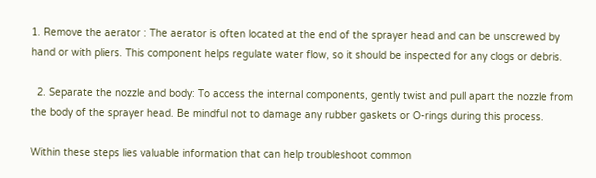1. Remove the aerator : The aerator is often located at the end of the sprayer head and can be unscrewed by hand or with pliers. This component helps regulate water flow, so it should be inspected for any clogs or debris.

  2. Separate the nozzle and body: To access the internal components, gently twist and pull apart the nozzle from the body of the sprayer head. Be mindful not to damage any rubber gaskets or O-rings during this process.

Within these steps lies valuable information that can help troubleshoot common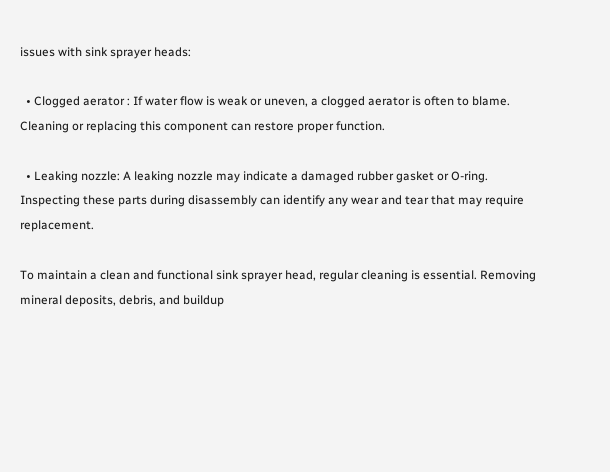issues with sink sprayer heads:

  • Clogged aerator : If water flow is weak or uneven, a clogged aerator is often to blame. Cleaning or replacing this component can restore proper function.

  • Leaking nozzle: A leaking nozzle may indicate a damaged rubber gasket or O-ring. Inspecting these parts during disassembly can identify any wear and tear that may require replacement.

To maintain a clean and functional sink sprayer head, regular cleaning is essential. Removing mineral deposits, debris, and buildup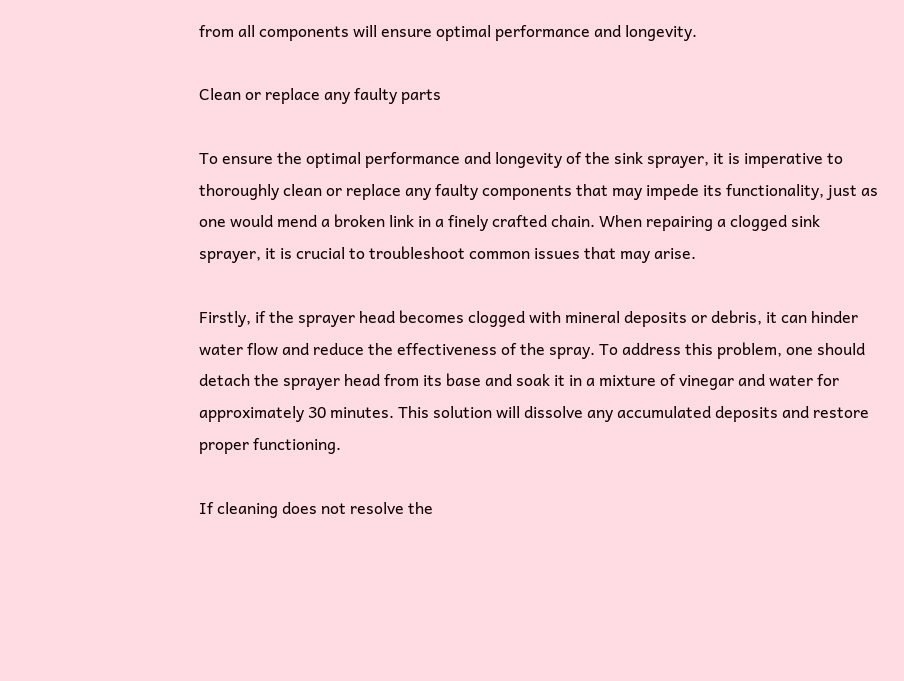from all components will ensure optimal performance and longevity.

Clean or replace any faulty parts

To ensure the optimal performance and longevity of the sink sprayer, it is imperative to thoroughly clean or replace any faulty components that may impede its functionality, just as one would mend a broken link in a finely crafted chain. When repairing a clogged sink sprayer, it is crucial to troubleshoot common issues that may arise.

Firstly, if the sprayer head becomes clogged with mineral deposits or debris, it can hinder water flow and reduce the effectiveness of the spray. To address this problem, one should detach the sprayer head from its base and soak it in a mixture of vinegar and water for approximately 30 minutes. This solution will dissolve any accumulated deposits and restore proper functioning.

If cleaning does not resolve the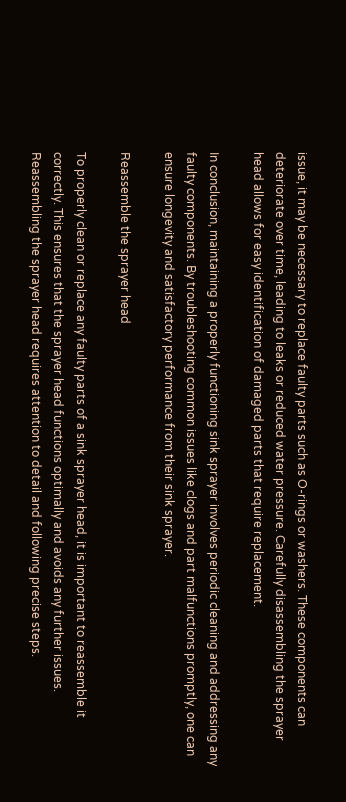issue, it may be necessary to replace faulty parts such as O-rings or washers. These components can deteriorate over time, leading to leaks or reduced water pressure. Carefully disassembling the sprayer head allows for easy identification of damaged parts that require replacement.

In conclusion, maintaining a properly functioning sink sprayer involves periodic cleaning and addressing any faulty components. By troubleshooting common issues like clogs and part malfunctions promptly, one can ensure longevity and satisfactory performance from their sink sprayer.

Reassemble the sprayer head

To properly clean or replace any faulty parts of a sink sprayer head, it is important to reassemble it correctly. This ensures that the sprayer head functions optimally and avoids any further issues. Reassembling the sprayer head requires attention to detail and following precise steps.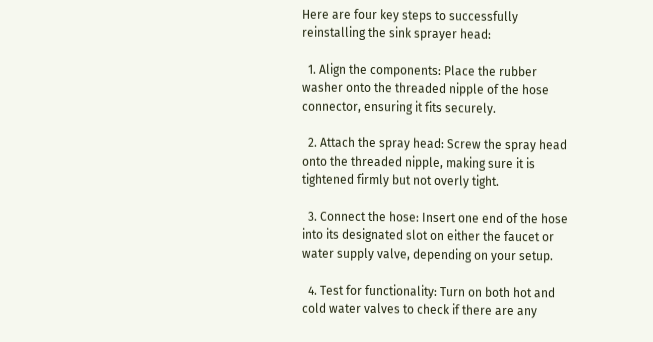Here are four key steps to successfully reinstalling the sink sprayer head:

  1. Align the components: Place the rubber washer onto the threaded nipple of the hose connector, ensuring it fits securely.

  2. Attach the spray head: Screw the spray head onto the threaded nipple, making sure it is tightened firmly but not overly tight.

  3. Connect the hose: Insert one end of the hose into its designated slot on either the faucet or water supply valve, depending on your setup.

  4. Test for functionality: Turn on both hot and cold water valves to check if there are any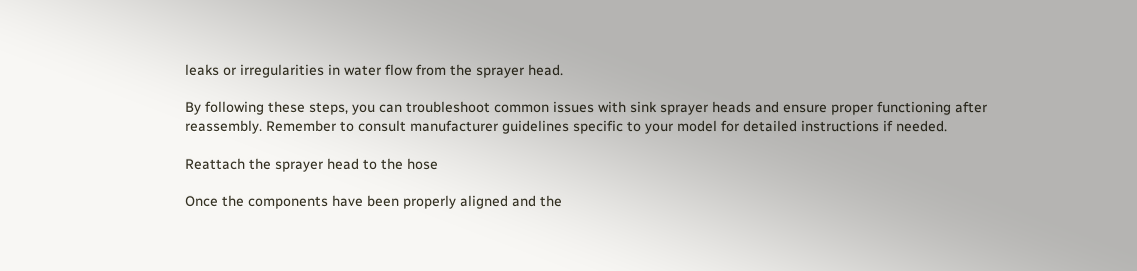leaks or irregularities in water flow from the sprayer head.

By following these steps, you can troubleshoot common issues with sink sprayer heads and ensure proper functioning after reassembly. Remember to consult manufacturer guidelines specific to your model for detailed instructions if needed.

Reattach the sprayer head to the hose

Once the components have been properly aligned and the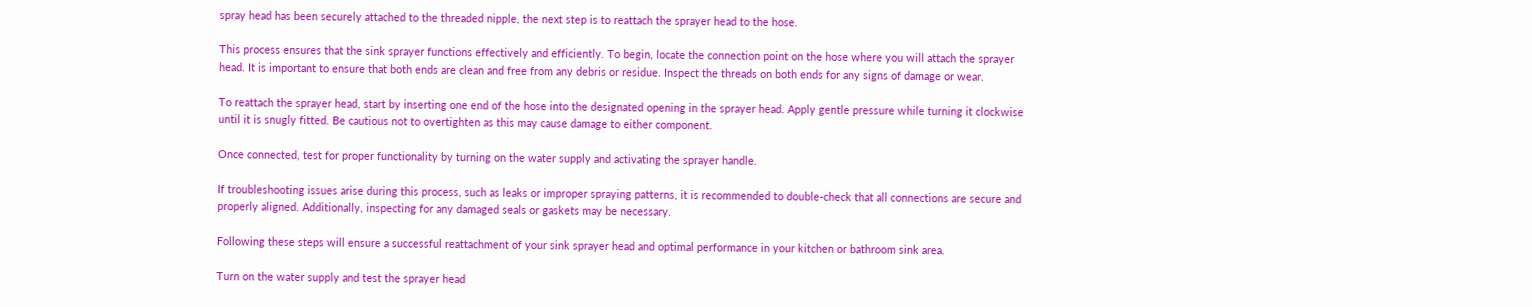spray head has been securely attached to the threaded nipple, the next step is to reattach the sprayer head to the hose.

This process ensures that the sink sprayer functions effectively and efficiently. To begin, locate the connection point on the hose where you will attach the sprayer head. It is important to ensure that both ends are clean and free from any debris or residue. Inspect the threads on both ends for any signs of damage or wear.

To reattach the sprayer head, start by inserting one end of the hose into the designated opening in the sprayer head. Apply gentle pressure while turning it clockwise until it is snugly fitted. Be cautious not to overtighten as this may cause damage to either component.

Once connected, test for proper functionality by turning on the water supply and activating the sprayer handle.

If troubleshooting issues arise during this process, such as leaks or improper spraying patterns, it is recommended to double-check that all connections are secure and properly aligned. Additionally, inspecting for any damaged seals or gaskets may be necessary.

Following these steps will ensure a successful reattachment of your sink sprayer head and optimal performance in your kitchen or bathroom sink area.

Turn on the water supply and test the sprayer head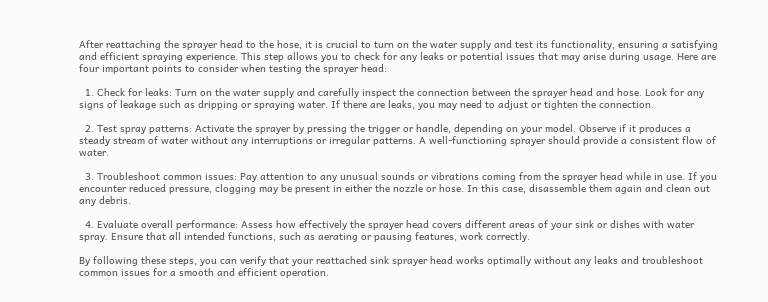After reattaching the sprayer head to the hose, it is crucial to turn on the water supply and test its functionality, ensuring a satisfying and efficient spraying experience. This step allows you to check for any leaks or potential issues that may arise during usage. Here are four important points to consider when testing the sprayer head:

  1. Check for leaks: Turn on the water supply and carefully inspect the connection between the sprayer head and hose. Look for any signs of leakage such as dripping or spraying water. If there are leaks, you may need to adjust or tighten the connection.

  2. Test spray patterns: Activate the sprayer by pressing the trigger or handle, depending on your model. Observe if it produces a steady stream of water without any interruptions or irregular patterns. A well-functioning sprayer should provide a consistent flow of water.

  3. Troubleshoot common issues: Pay attention to any unusual sounds or vibrations coming from the sprayer head while in use. If you encounter reduced pressure, clogging may be present in either the nozzle or hose. In this case, disassemble them again and clean out any debris.

  4. Evaluate overall performance: Assess how effectively the sprayer head covers different areas of your sink or dishes with water spray. Ensure that all intended functions, such as aerating or pausing features, work correctly.

By following these steps, you can verify that your reattached sink sprayer head works optimally without any leaks and troubleshoot common issues for a smooth and efficient operation.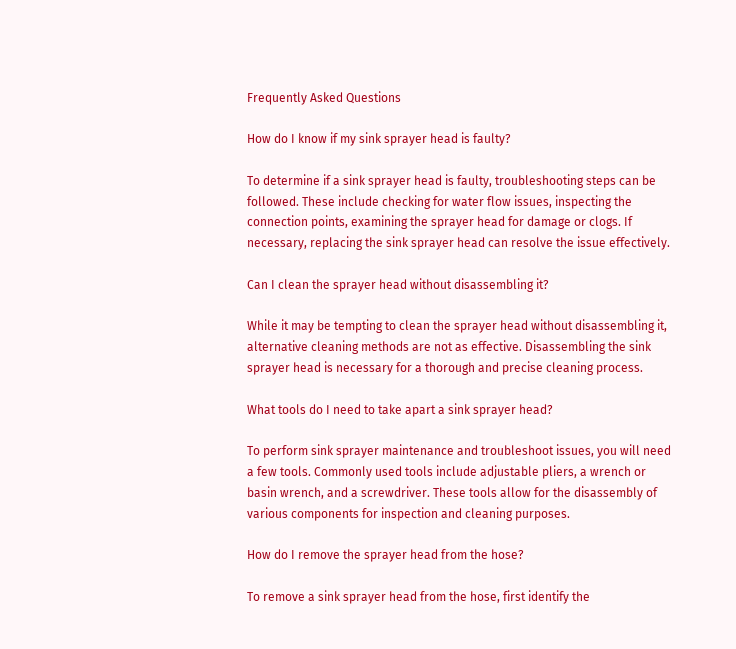Frequently Asked Questions

How do I know if my sink sprayer head is faulty?

To determine if a sink sprayer head is faulty, troubleshooting steps can be followed. These include checking for water flow issues, inspecting the connection points, examining the sprayer head for damage or clogs. If necessary, replacing the sink sprayer head can resolve the issue effectively.

Can I clean the sprayer head without disassembling it?

While it may be tempting to clean the sprayer head without disassembling it, alternative cleaning methods are not as effective. Disassembling the sink sprayer head is necessary for a thorough and precise cleaning process.

What tools do I need to take apart a sink sprayer head?

To perform sink sprayer maintenance and troubleshoot issues, you will need a few tools. Commonly used tools include adjustable pliers, a wrench or basin wrench, and a screwdriver. These tools allow for the disassembly of various components for inspection and cleaning purposes.

How do I remove the sprayer head from the hose?

To remove a sink sprayer head from the hose, first identify the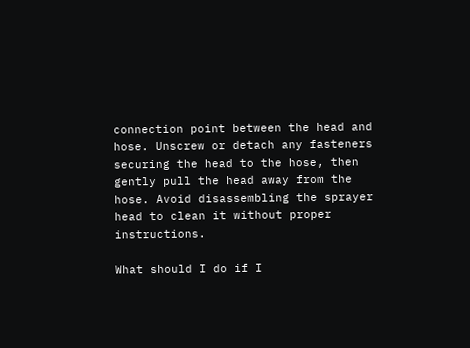connection point between the head and hose. Unscrew or detach any fasteners securing the head to the hose, then gently pull the head away from the hose. Avoid disassembling the sprayer head to clean it without proper instructions.

What should I do if I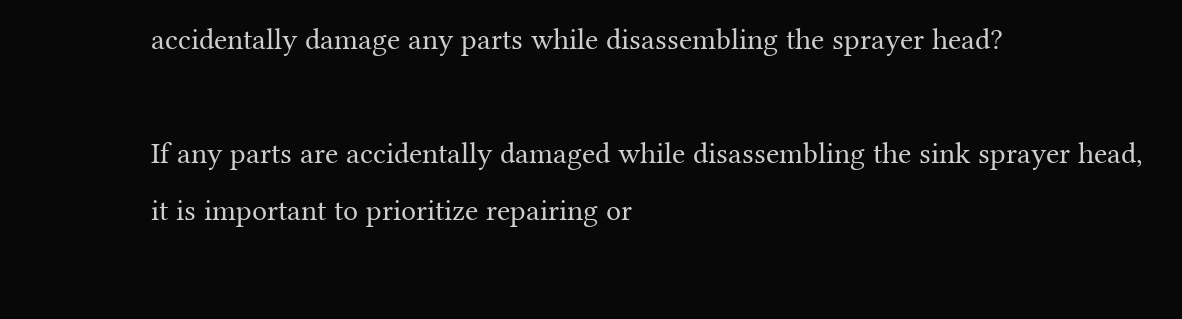accidentally damage any parts while disassembling the sprayer head?

If any parts are accidentally damaged while disassembling the sink sprayer head, it is important to prioritize repairing or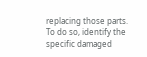replacing those parts. To do so, identify the specific damaged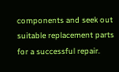components and seek out suitable replacement parts for a successful repair.